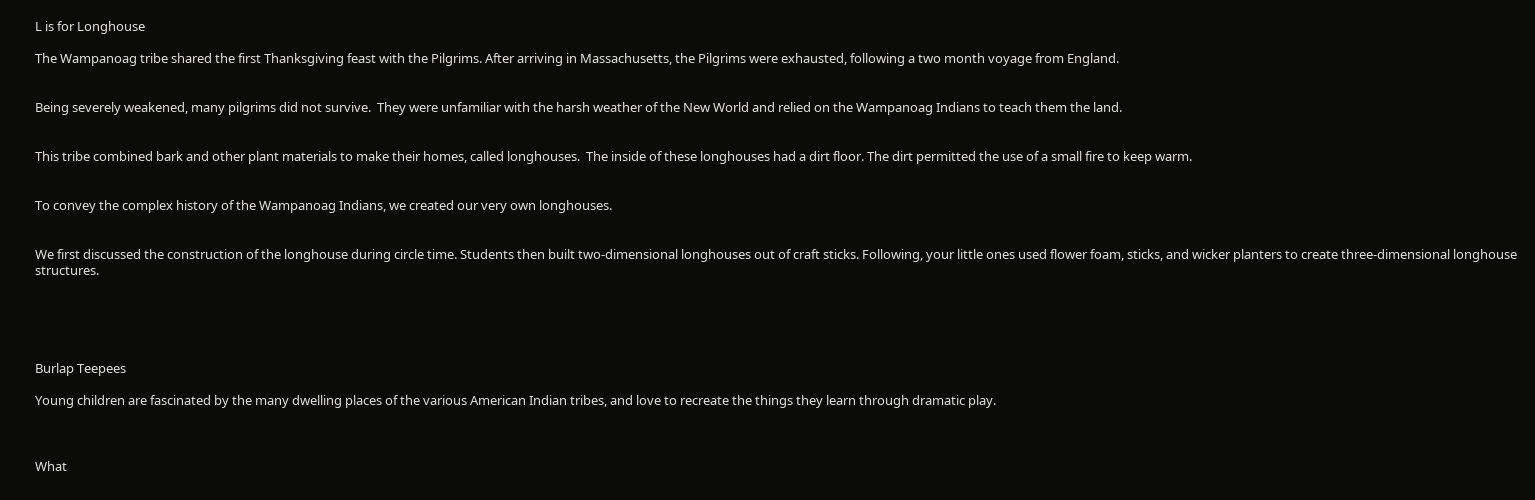L is for Longhouse

The Wampanoag tribe shared the first Thanksgiving feast with the Pilgrims. After arriving in Massachusetts, the Pilgrims were exhausted, following a two month voyage from England.


Being severely weakened, many pilgrims did not survive.  They were unfamiliar with the harsh weather of the New World and relied on the Wampanoag Indians to teach them the land.


This tribe combined bark and other plant materials to make their homes, called longhouses.  The inside of these longhouses had a dirt floor. The dirt permitted the use of a small fire to keep warm.


To convey the complex history of the Wampanoag Indians, we created our very own longhouses.


We first discussed the construction of the longhouse during circle time. Students then built two-dimensional longhouses out of craft sticks. Following, your little ones used flower foam, sticks, and wicker planters to create three-dimensional longhouse structures.





Burlap Teepees

Young children are fascinated by the many dwelling places of the various American Indian tribes, and love to recreate the things they learn through dramatic play.



What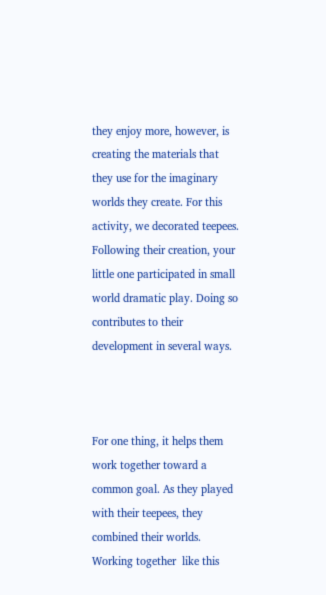they enjoy more, however, is creating the materials that they use for the imaginary worlds they create. For this activity, we decorated teepees. Following their creation, your little one participated in small world dramatic play. Doing so contributes to their development in several ways.



For one thing, it helps them work together toward a common goal. As they played with their teepees, they combined their worlds. Working together  like this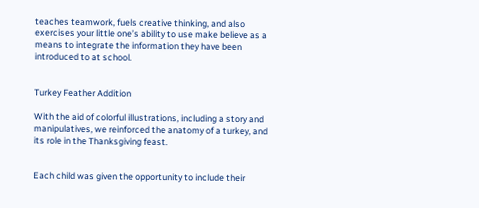teaches teamwork, fuels creative thinking, and also exercises your little one’s ability to use make believe as a means to integrate the information they have been introduced to at school.


Turkey Feather Addition

With the aid of colorful illustrations, including a story and manipulatives, we reinforced the anatomy of a turkey, and its role in the Thanksgiving feast.


Each child was given the opportunity to include their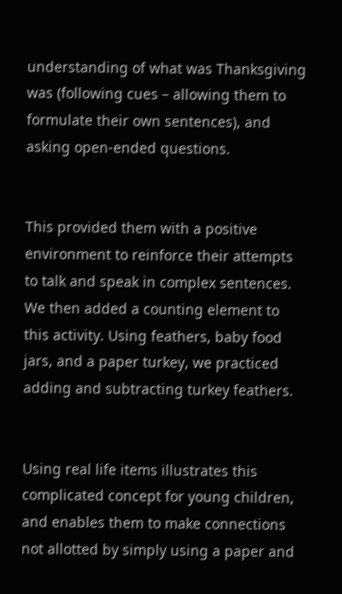understanding of what was Thanksgiving was (following cues – allowing them to formulate their own sentences), and asking open-ended questions.


This provided them with a positive environment to reinforce their attempts to talk and speak in complex sentences. We then added a counting element to this activity. Using feathers, baby food jars, and a paper turkey, we practiced adding and subtracting turkey feathers.


Using real life items illustrates this complicated concept for young children, and enables them to make connections not allotted by simply using a paper and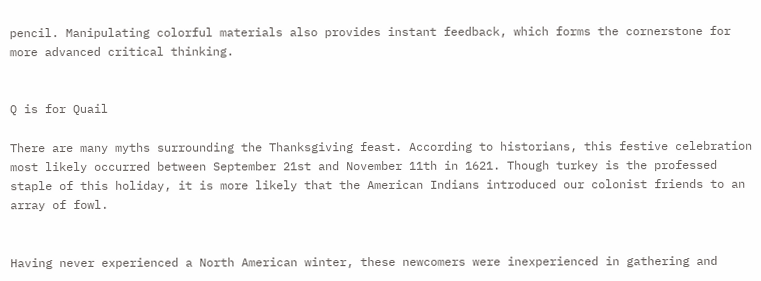pencil. Manipulating colorful materials also provides instant feedback, which forms the cornerstone for more advanced critical thinking.


Q is for Quail

There are many myths surrounding the Thanksgiving feast. According to historians, this festive celebration most likely occurred between September 21st and November 11th in 1621. Though turkey is the professed staple of this holiday, it is more likely that the American Indians introduced our colonist friends to an array of fowl.


Having never experienced a North American winter, these newcomers were inexperienced in gathering and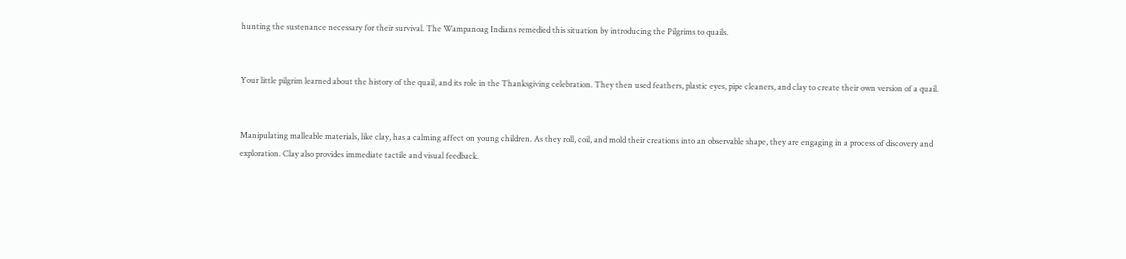hunting the sustenance necessary for their survival. The Wampanoag Indians remedied this situation by introducing the Pilgrims to quails.


Your little pilgrim learned about the history of the quail, and its role in the Thanksgiving celebration. They then used feathers, plastic eyes, pipe cleaners, and clay to create their own version of a quail.


Manipulating malleable materials, like clay, has a calming affect on young children. As they roll, coil, and mold their creations into an observable shape, they are engaging in a process of discovery and exploration. Clay also provides immediate tactile and visual feedback.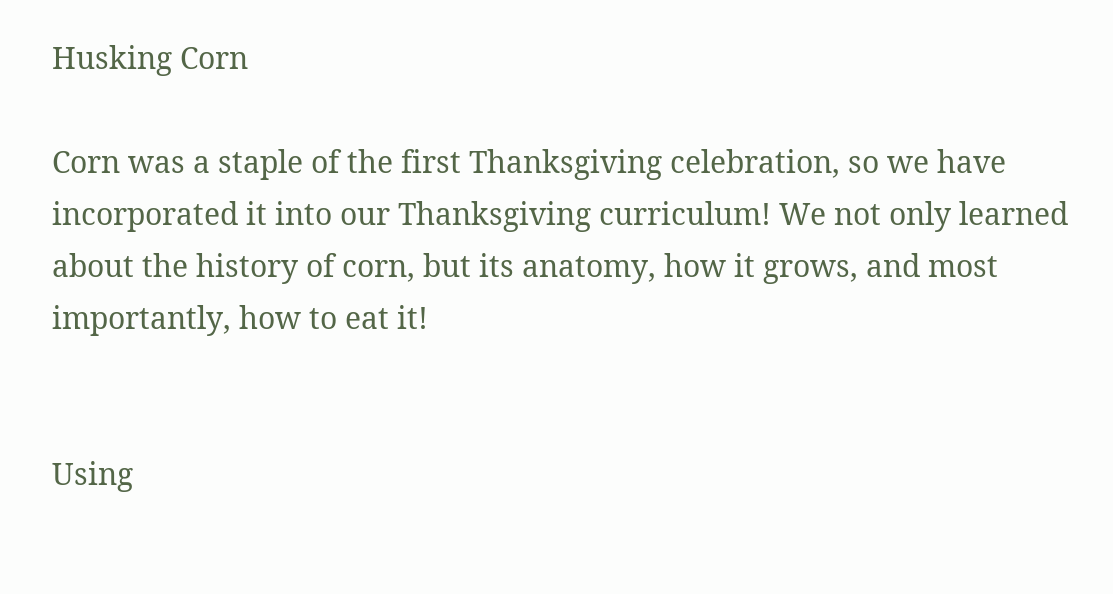Husking Corn

Corn was a staple of the first Thanksgiving celebration, so we have incorporated it into our Thanksgiving curriculum! We not only learned about the history of corn, but its anatomy, how it grows, and most importantly, how to eat it!


Using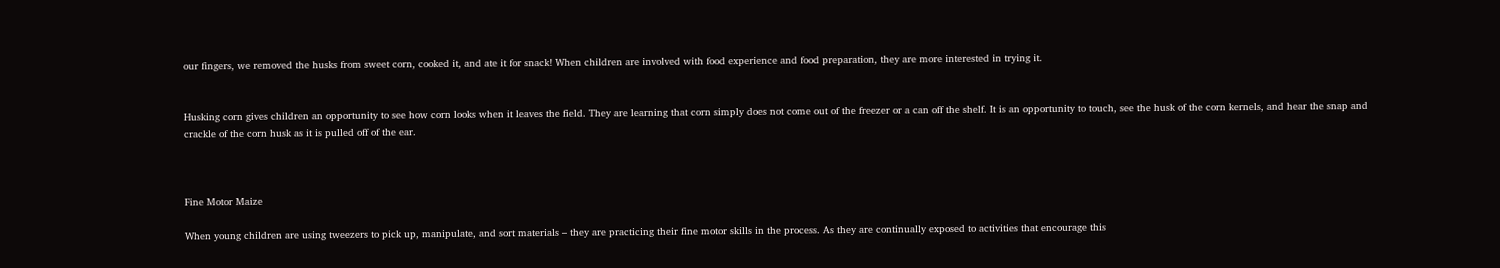our fingers, we removed the husks from sweet corn, cooked it, and ate it for snack! When children are involved with food experience and food preparation, they are more interested in trying it.


Husking corn gives children an opportunity to see how corn looks when it leaves the field. They are learning that corn simply does not come out of the freezer or a can off the shelf. It is an opportunity to touch, see the husk of the corn kernels, and hear the snap and crackle of the corn husk as it is pulled off of the ear.



Fine Motor Maize

When young children are using tweezers to pick up, manipulate, and sort materials – they are practicing their fine motor skills in the process. As they are continually exposed to activities that encourage this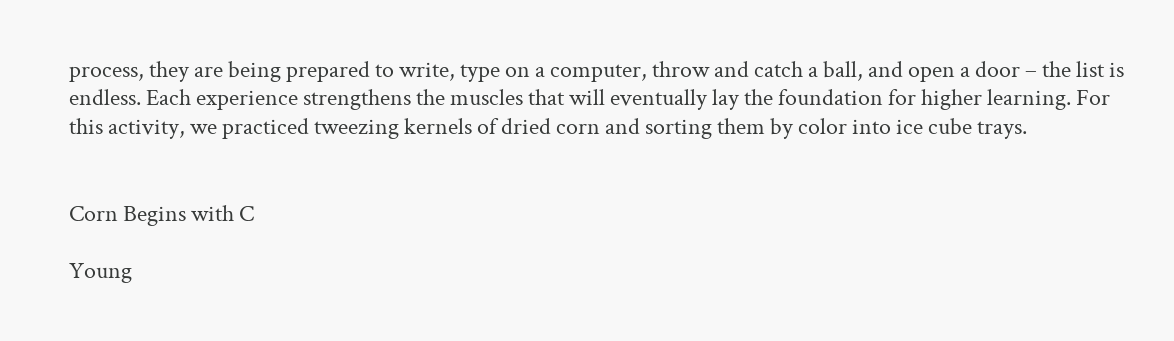process, they are being prepared to write, type on a computer, throw and catch a ball, and open a door – the list is endless. Each experience strengthens the muscles that will eventually lay the foundation for higher learning. For this activity, we practiced tweezing kernels of dried corn and sorting them by color into ice cube trays.


Corn Begins with C

Young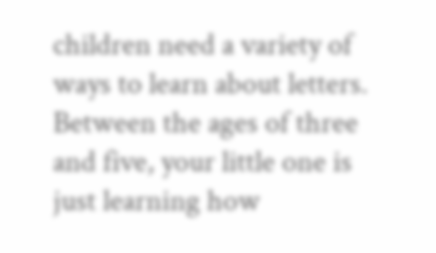children need a variety of ways to learn about letters. Between the ages of three and five, your little one is just learning how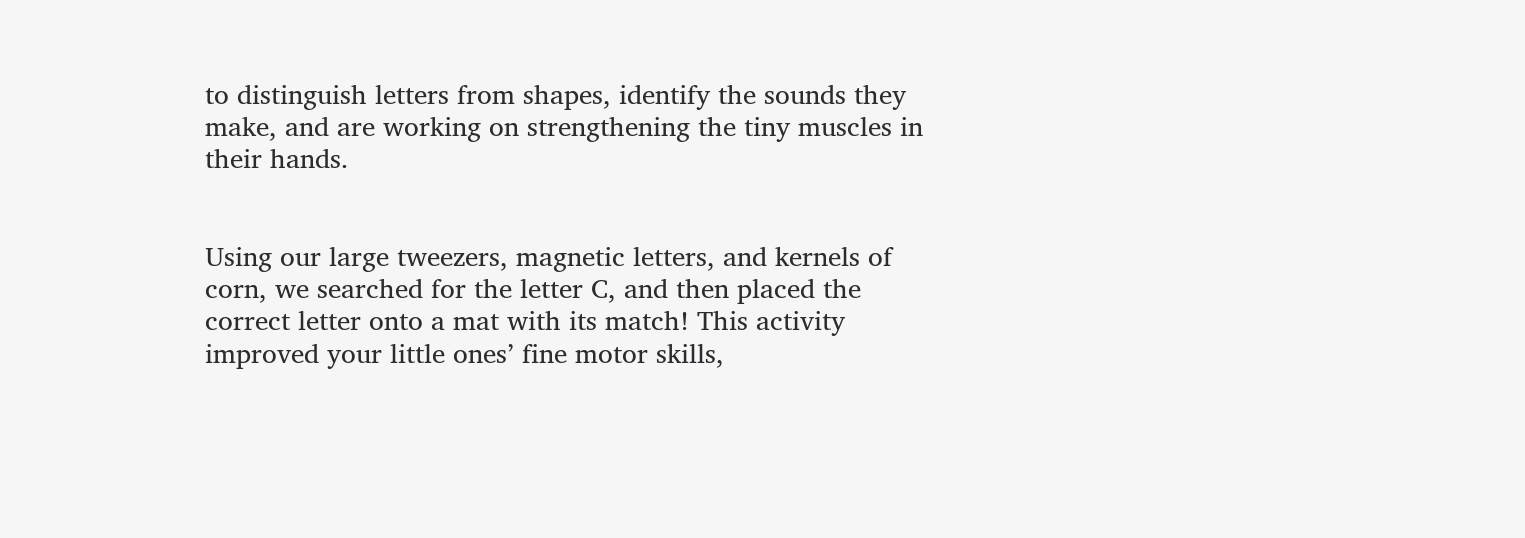to distinguish letters from shapes, identify the sounds they make, and are working on strengthening the tiny muscles in their hands.


Using our large tweezers, magnetic letters, and kernels of corn, we searched for the letter C, and then placed the correct letter onto a mat with its match! This activity improved your little ones’ fine motor skills,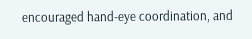encouraged hand-eye coordination, and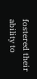fostered their ability to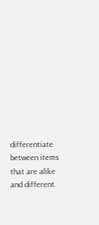differentiate between items that are alike and different.